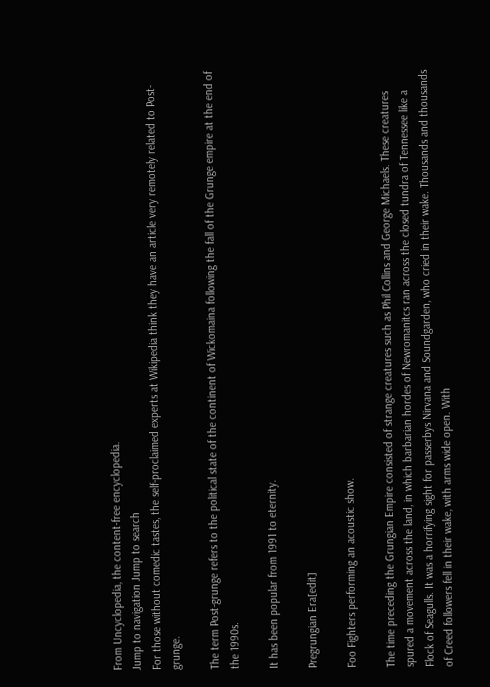From Uncyclopedia, the content-free encyclopedia.
Jump to navigation Jump to search
For those without comedic tastes, the self-proclaimed experts at Wikipedia think they have an article very remotely related to Post-grunge.

The term Post-grunge refers to the political state of the continent of Wickomaina following the fall of the Grunge empire at the end of the 1990s.

It has been popular from 1991 to eternity.

Pregrungian Era[edit]

Foo Fighters performing an acoustic show.

The time preceding the Grungian Empire consisted of strange creatures such as Phil Collins and George Michaels. These creatures spured a movement across the land, in which barbarian hordes of Newromanitcs ran across the closed tundra of Tennessee like a Flock of Seagulls. It was a horrifying sight for passerbys Nirvana and Soundgarden, who cried in their wake. Thousands and thousands of Creed followers fell in their wake, with arms wide open. With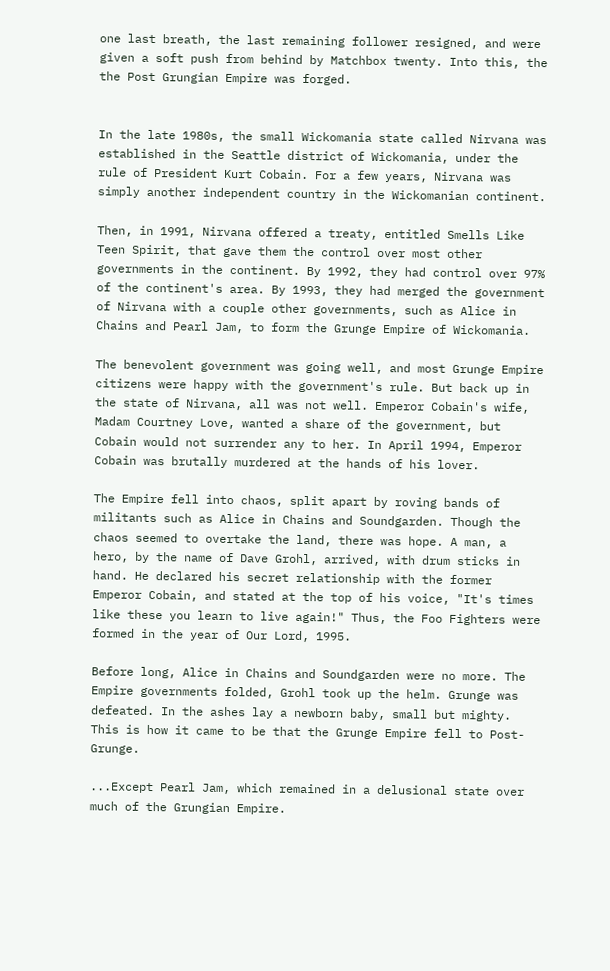one last breath, the last remaining follower resigned, and were given a soft push from behind by Matchbox twenty. Into this, the the Post Grungian Empire was forged.


In the late 1980s, the small Wickomania state called Nirvana was established in the Seattle district of Wickomania, under the rule of President Kurt Cobain. For a few years, Nirvana was simply another independent country in the Wickomanian continent.

Then, in 1991, Nirvana offered a treaty, entitled Smells Like Teen Spirit, that gave them the control over most other governments in the continent. By 1992, they had control over 97% of the continent's area. By 1993, they had merged the government of Nirvana with a couple other governments, such as Alice in Chains and Pearl Jam, to form the Grunge Empire of Wickomania.

The benevolent government was going well, and most Grunge Empire citizens were happy with the government's rule. But back up in the state of Nirvana, all was not well. Emperor Cobain's wife, Madam Courtney Love, wanted a share of the government, but Cobain would not surrender any to her. In April 1994, Emperor Cobain was brutally murdered at the hands of his lover.

The Empire fell into chaos, split apart by roving bands of militants such as Alice in Chains and Soundgarden. Though the chaos seemed to overtake the land, there was hope. A man, a hero, by the name of Dave Grohl, arrived, with drum sticks in hand. He declared his secret relationship with the former Emperor Cobain, and stated at the top of his voice, "It's times like these you learn to live again!" Thus, the Foo Fighters were formed in the year of Our Lord, 1995.

Before long, Alice in Chains and Soundgarden were no more. The Empire governments folded, Grohl took up the helm. Grunge was defeated. In the ashes lay a newborn baby, small but mighty. This is how it came to be that the Grunge Empire fell to Post-Grunge.

...Except Pearl Jam, which remained in a delusional state over much of the Grungian Empire.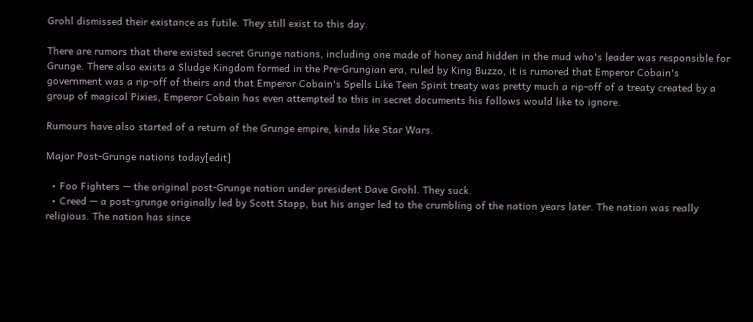Grohl dismissed their existance as futile. They still exist to this day.

There are rumors that there existed secret Grunge nations, including one made of honey and hidden in the mud who's leader was responsible for Grunge. There also exists a Sludge Kingdom formed in the Pre-Grungian era, ruled by King Buzzo, it is rumored that Emperor Cobain's government was a rip-off of theirs and that Emperor Cobain's Spells Like Teen Spirit treaty was pretty much a rip-off of a treaty created by a group of magical Pixies, Emperor Cobain has even attempted to this in secret documents his follows would like to ignore.

Rumours have also started of a return of the Grunge empire, kinda like Star Wars.

Major Post-Grunge nations today[edit]

  • Foo Fighters — the original post-Grunge nation under president Dave Grohl. They suck.
  • Creed — a post-grunge originally led by Scott Stapp, but his anger led to the crumbling of the nation years later. The nation was really religious. The nation has since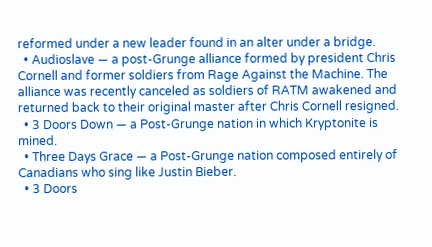reformed under a new leader found in an alter under a bridge.
  • Audioslave — a post-Grunge alliance formed by president Chris Cornell and former soldiers from Rage Against the Machine. The alliance was recently canceled as soldiers of RATM awakened and returned back to their original master after Chris Cornell resigned.
  • 3 Doors Down — a Post-Grunge nation in which Kryptonite is mined.
  • Three Days Grace — a Post-Grunge nation composed entirely of Canadians who sing like Justin Bieber.
  • 3 Doors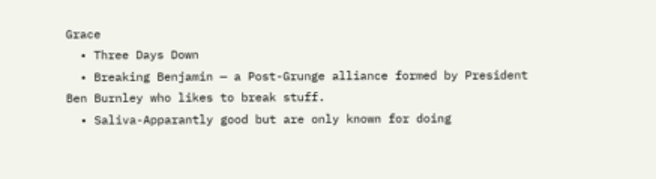Grace
  • Three Days Down
  • Breaking Benjamin — a Post-Grunge alliance formed by President Ben Burnley who likes to break stuff.
  • Saliva-Apparantly good but are only known for doing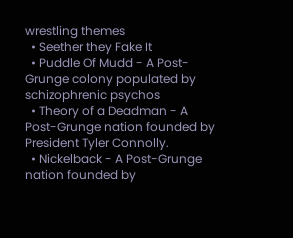wrestling themes
  • Seether they Fake It
  • Puddle Of Mudd - A Post-Grunge colony populated by schizophrenic psychos
  • Theory of a Deadman - A Post-Grunge nation founded by President Tyler Connolly.
  • Nickelback - A Post-Grunge nation founded by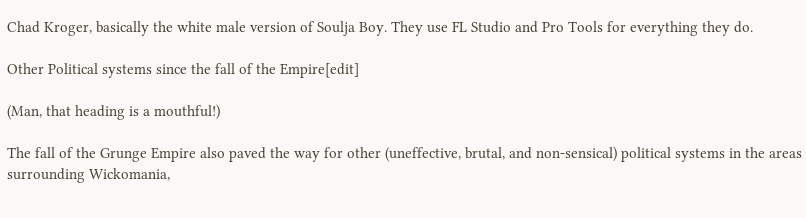Chad Kroger, basically the white male version of Soulja Boy. They use FL Studio and Pro Tools for everything they do.

Other Political systems since the fall of the Empire[edit]

(Man, that heading is a mouthful!)

The fall of the Grunge Empire also paved the way for other (uneffective, brutal, and non-sensical) political systems in the areas surrounding Wickomania,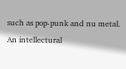such as pop-punk and nu metal. An intellectural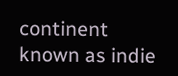continent known as indie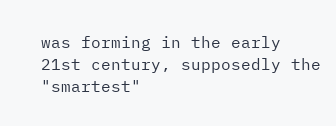was forming in the early 21st century, supposedly the "smartest"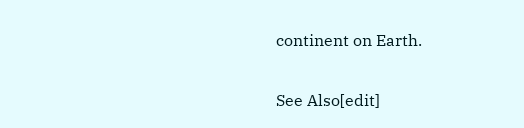continent on Earth.

See Also[edit]